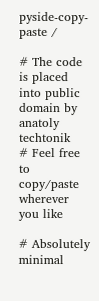pyside-copy-paste /

# The code is placed into public domain by anatoly techtonik
# Feel free to copy/paste wherever you like

# Absolutely minimal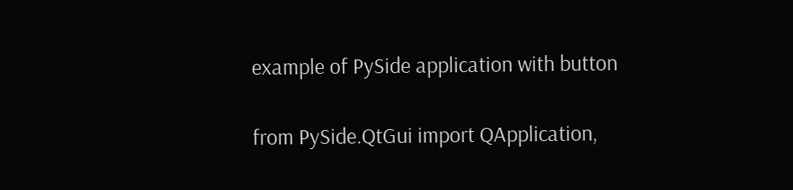example of PySide application with button

from PySide.QtGui import QApplication,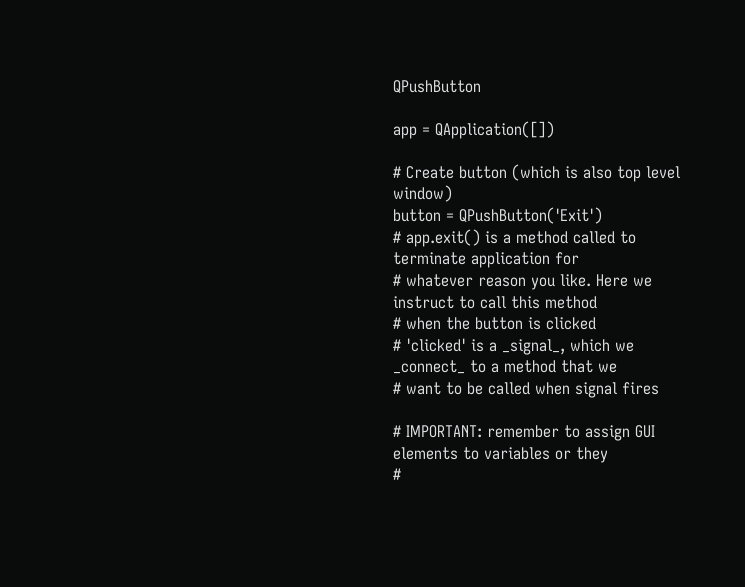QPushButton

app = QApplication([])

# Create button (which is also top level window)
button = QPushButton('Exit')
# app.exit() is a method called to terminate application for
# whatever reason you like. Here we instruct to call this method
# when the button is clicked
# 'clicked' is a _signal_, which we _connect_ to a method that we
# want to be called when signal fires

# IMPORTANT: remember to assign GUI elements to variables or they
#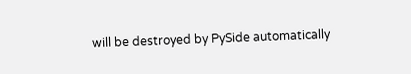will be destroyed by PySide automatically